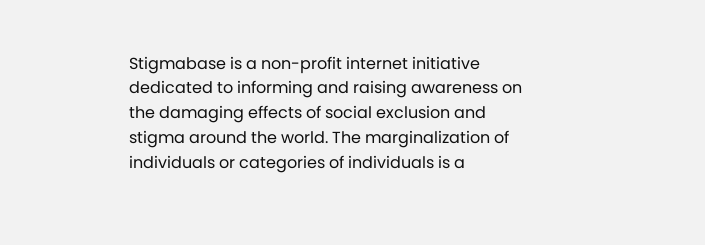Stigmabase is a non-profit internet initiative dedicated to informing and raising awareness on the damaging effects of social exclusion and stigma around the world. The marginalization of individuals or categories of individuals is a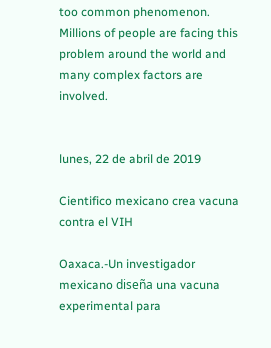too common phenomenon. Millions of people are facing this problem around the world and many complex factors are involved.


lunes, 22 de abril de 2019

Cientifico mexicano crea vacuna contra el VIH

Oaxaca.-Un investigador mexicano diseña una vacuna experimental para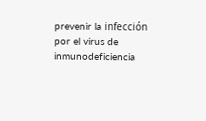prevenir la infección por el virus de inmunodeficiencia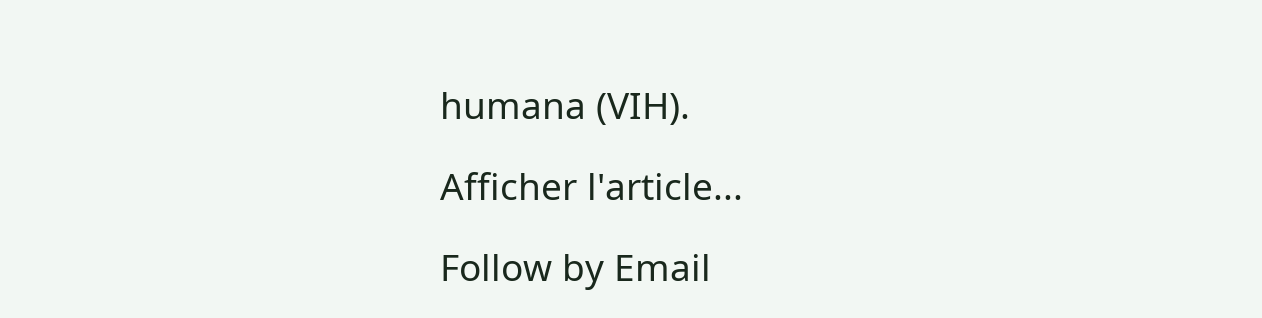humana (VIH).

Afficher l'article...

Follow by Email